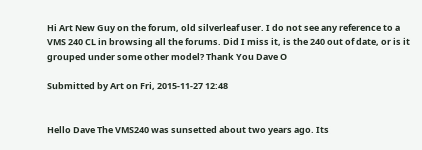Hi Art New Guy on the forum, old silverleaf user. I do not see any reference to a VMS 240 CL in browsing all the forums. Did I miss it, is the 240 out of date, or is it grouped under some other model? Thank You Dave O

Submitted by Art on Fri, 2015-11-27 12:48


Hello Dave The VMS240 was sunsetted about two years ago. Its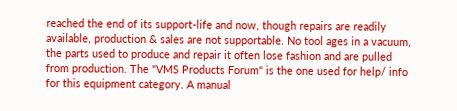reached the end of its support-life and now, though repairs are readily available, production & sales are not supportable. No tool ages in a vacuum, the parts used to produce and repair it often lose fashion and are pulled from production. The "VMS Products Forum" is the one used for help/ info for this equipment category. A manual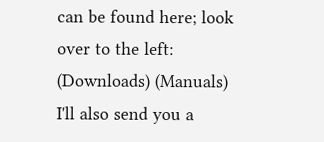can be found here; look over to the left: (Downloads) (Manuals) I'll also send you a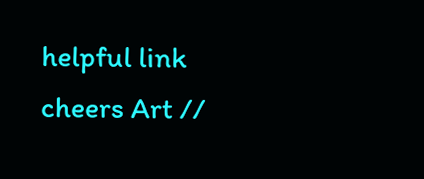helpful link cheers Art //